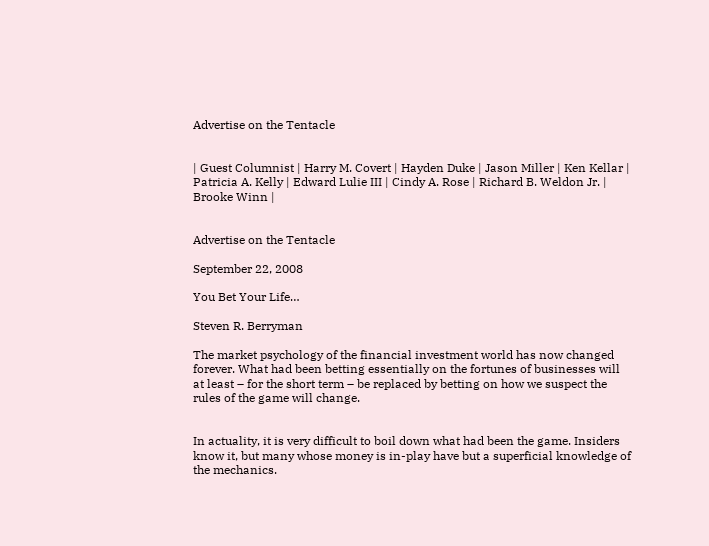Advertise on the Tentacle


| Guest Columnist | Harry M. Covert | Hayden Duke | Jason Miller | Ken Kellar | Patricia A. Kelly | Edward Lulie III | Cindy A. Rose | Richard B. Weldon Jr. | Brooke Winn |


Advertise on the Tentacle

September 22, 2008

You Bet Your Life…

Steven R. Berryman

The market psychology of the financial investment world has now changed forever. What had been betting essentially on the fortunes of businesses will at least – for the short term – be replaced by betting on how we suspect the rules of the game will change.


In actuality, it is very difficult to boil down what had been the game. Insiders know it, but many whose money is in-play have but a superficial knowledge of the mechanics.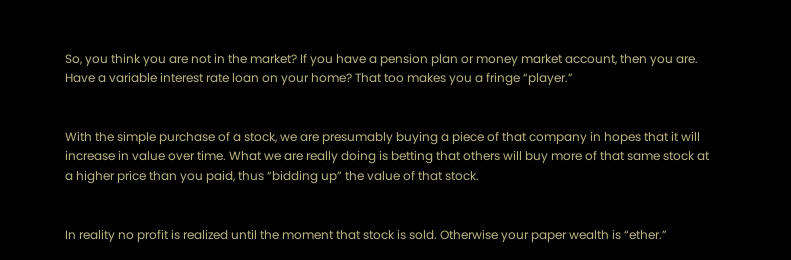So, you think you are not in the market? If you have a pension plan or money market account, then you are. Have a variable interest rate loan on your home? That too makes you a fringe “player.”


With the simple purchase of a stock, we are presumably buying a piece of that company in hopes that it will increase in value over time. What we are really doing is betting that others will buy more of that same stock at a higher price than you paid, thus “bidding up” the value of that stock.


In reality no profit is realized until the moment that stock is sold. Otherwise your paper wealth is “ether.”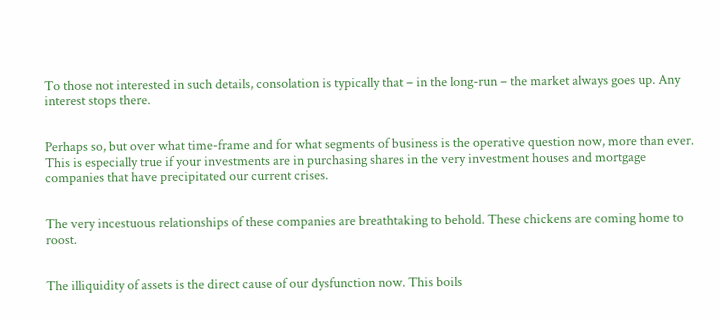To those not interested in such details, consolation is typically that – in the long-run – the market always goes up. Any interest stops there.


Perhaps so, but over what time-frame and for what segments of business is the operative question now, more than ever. This is especially true if your investments are in purchasing shares in the very investment houses and mortgage companies that have precipitated our current crises.


The very incestuous relationships of these companies are breathtaking to behold. These chickens are coming home to roost.


The illiquidity of assets is the direct cause of our dysfunction now. This boils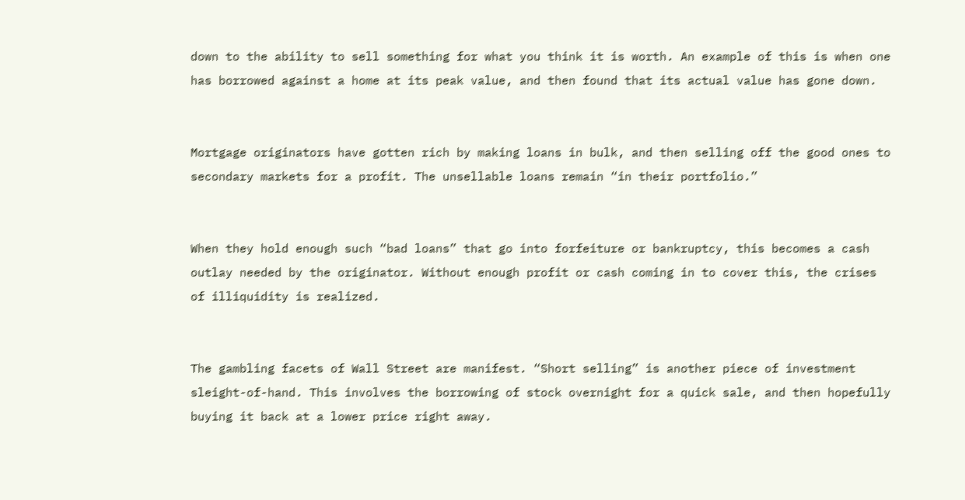down to the ability to sell something for what you think it is worth. An example of this is when one has borrowed against a home at its peak value, and then found that its actual value has gone down.


Mortgage originators have gotten rich by making loans in bulk, and then selling off the good ones to secondary markets for a profit. The unsellable loans remain “in their portfolio.”


When they hold enough such “bad loans” that go into forfeiture or bankruptcy, this becomes a cash outlay needed by the originator. Without enough profit or cash coming in to cover this, the crises of illiquidity is realized.


The gambling facets of Wall Street are manifest. “Short selling” is another piece of investment sleight-of-hand. This involves the borrowing of stock overnight for a quick sale, and then hopefully buying it back at a lower price right away.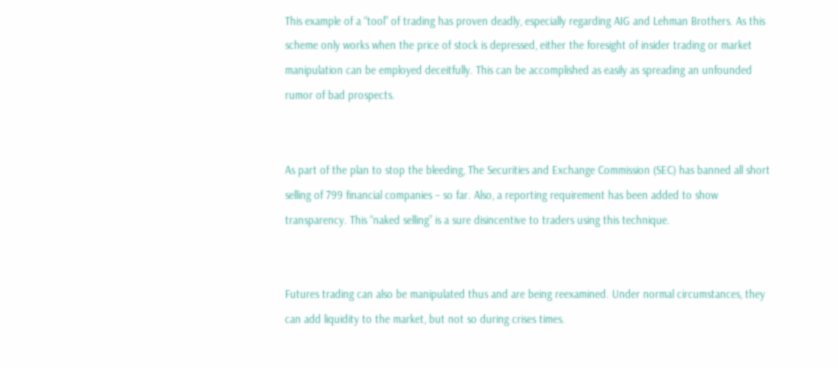This example of a “tool” of trading has proven deadly, especially regarding AIG and Lehman Brothers. As this scheme only works when the price of stock is depressed, either the foresight of insider trading or market manipulation can be employed deceitfully. This can be accomplished as easily as spreading an unfounded rumor of bad prospects.


As part of the plan to stop the bleeding, The Securities and Exchange Commission (SEC) has banned all short selling of 799 financial companies – so far. Also, a reporting requirement has been added to show transparency. This “naked selling” is a sure disincentive to traders using this technique.


Futures trading can also be manipulated thus and are being reexamined. Under normal circumstances, they can add liquidity to the market, but not so during crises times.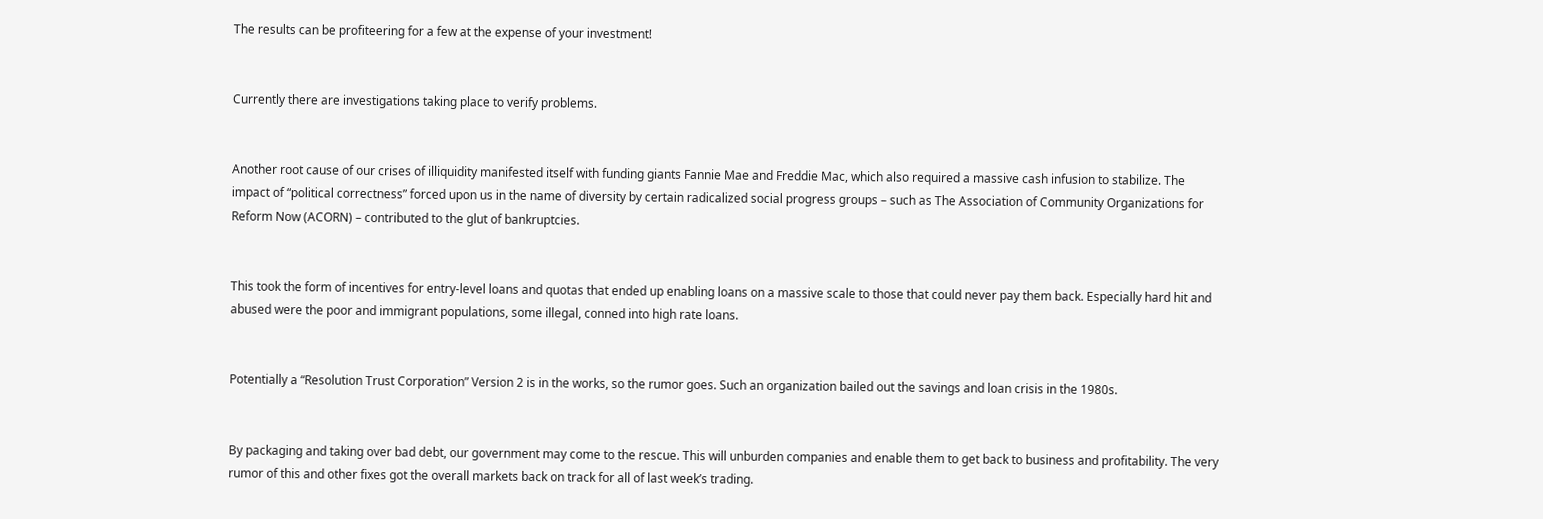The results can be profiteering for a few at the expense of your investment!


Currently there are investigations taking place to verify problems.


Another root cause of our crises of illiquidity manifested itself with funding giants Fannie Mae and Freddie Mac, which also required a massive cash infusion to stabilize. The impact of “political correctness” forced upon us in the name of diversity by certain radicalized social progress groups – such as The Association of Community Organizations for Reform Now (ACORN) – contributed to the glut of bankruptcies.


This took the form of incentives for entry-level loans and quotas that ended up enabling loans on a massive scale to those that could never pay them back. Especially hard hit and abused were the poor and immigrant populations, some illegal, conned into high rate loans.


Potentially a “Resolution Trust Corporation” Version 2 is in the works, so the rumor goes. Such an organization bailed out the savings and loan crisis in the 1980s.


By packaging and taking over bad debt, our government may come to the rescue. This will unburden companies and enable them to get back to business and profitability. The very rumor of this and other fixes got the overall markets back on track for all of last week’s trading.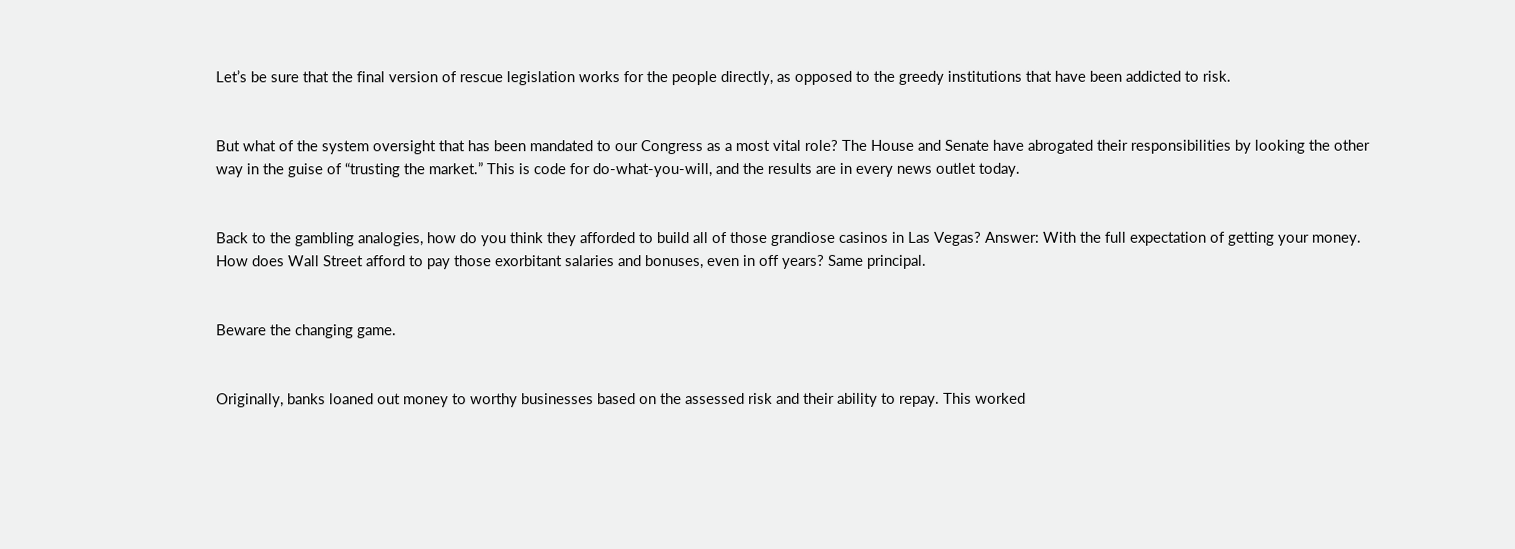Let’s be sure that the final version of rescue legislation works for the people directly, as opposed to the greedy institutions that have been addicted to risk.


But what of the system oversight that has been mandated to our Congress as a most vital role? The House and Senate have abrogated their responsibilities by looking the other way in the guise of “trusting the market.” This is code for do-what-you-will, and the results are in every news outlet today.


Back to the gambling analogies, how do you think they afforded to build all of those grandiose casinos in Las Vegas? Answer: With the full expectation of getting your money. How does Wall Street afford to pay those exorbitant salaries and bonuses, even in off years? Same principal.


Beware the changing game.


Originally, banks loaned out money to worthy businesses based on the assessed risk and their ability to repay. This worked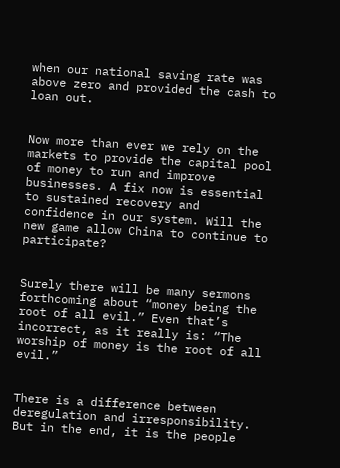when our national saving rate was above zero and provided the cash to loan out.


Now more than ever we rely on the markets to provide the capital pool of money to run and improve businesses. A fix now is essential to sustained recovery and confidence in our system. Will the new game allow China to continue to participate?


Surely there will be many sermons forthcoming about “money being the root of all evil.” Even that’s incorrect, as it really is: “The worship of money is the root of all evil.”


There is a difference between deregulation and irresponsibility. But in the end, it is the people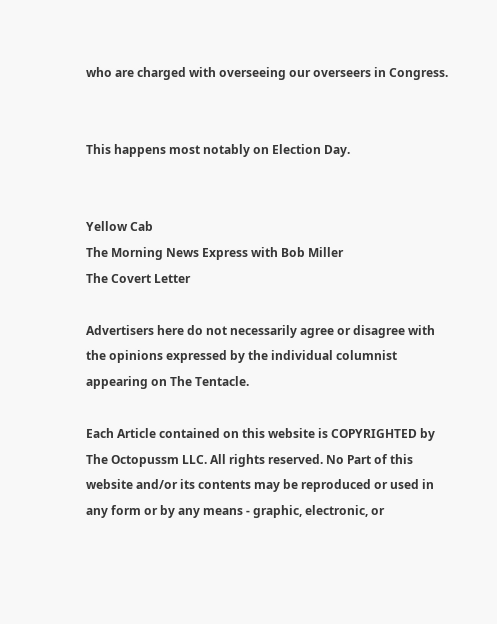who are charged with overseeing our overseers in Congress.


This happens most notably on Election Day.


Yellow Cab
The Morning News Express with Bob Miller
The Covert Letter

Advertisers here do not necessarily agree or disagree with the opinions expressed by the individual columnist appearing on The Tentacle.

Each Article contained on this website is COPYRIGHTED by The Octopussm LLC. All rights reserved. No Part of this website and/or its contents may be reproduced or used in any form or by any means - graphic, electronic, or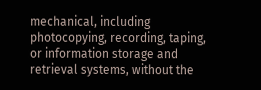mechanical, including photocopying, recording, taping, or information storage and retrieval systems, without the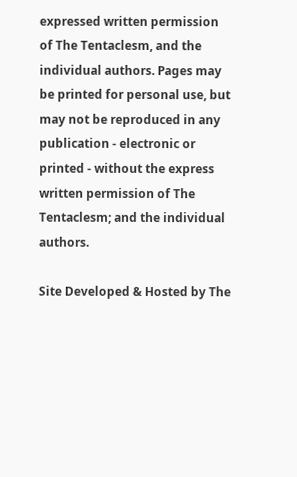expressed written permission of The Tentaclesm, and the individual authors. Pages may be printed for personal use, but may not be reproduced in any publication - electronic or printed - without the express written permission of The Tentaclesm; and the individual authors.

Site Developed & Hosted by The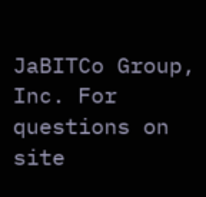JaBITCo Group, Inc. For questions on site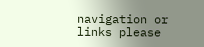navigation or links please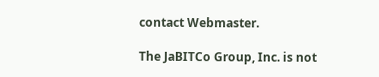contact Webmaster.

The JaBITCo Group, Inc. is not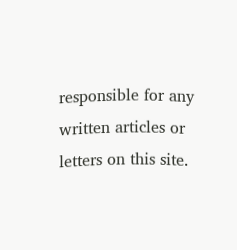responsible for any written articles or letters on this site.